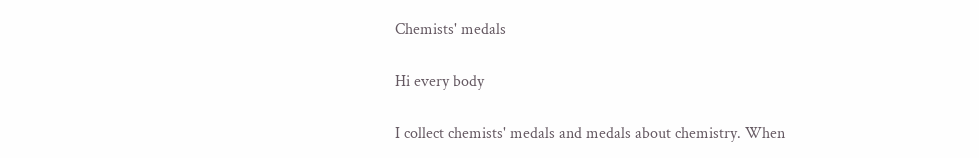Chemists' medals

Hi every body

I collect chemists' medals and medals about chemistry. When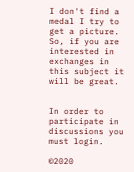I don't find a medal I try to get a picture. So, if you are interested in exchanges in this subject it will be great.


In order to participate in discussions you must login.

©2020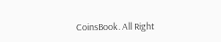CoinsBook. All Right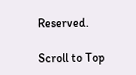Reserved.

Scroll to Top